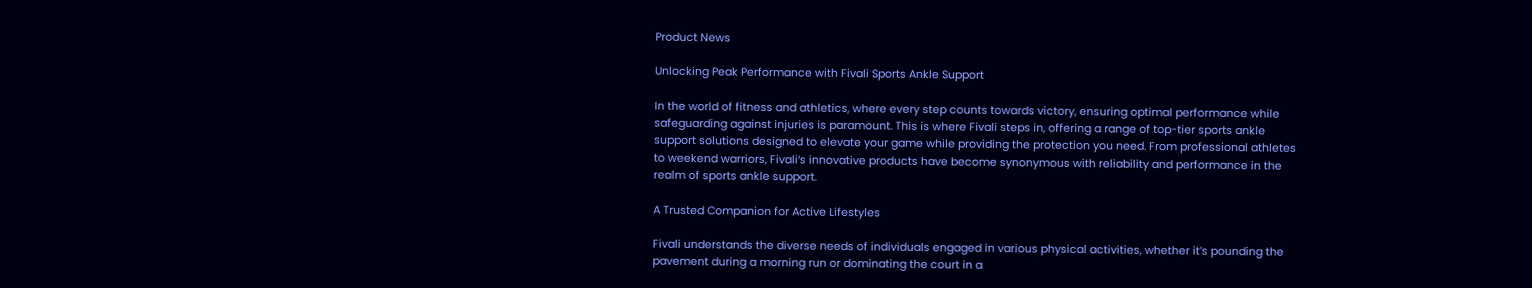Product News

Unlocking Peak Performance with Fivali Sports Ankle Support

In the world of fitness and athletics, where every step counts towards victory, ensuring optimal performance while safeguarding against injuries is paramount. This is where Fivali steps in, offering a range of top-tier sports ankle support solutions designed to elevate your game while providing the protection you need. From professional athletes to weekend warriors, Fivali‘s innovative products have become synonymous with reliability and performance in the realm of sports ankle support.

A Trusted Companion for Active Lifestyles

Fivali understands the diverse needs of individuals engaged in various physical activities, whether it’s pounding the pavement during a morning run or dominating the court in a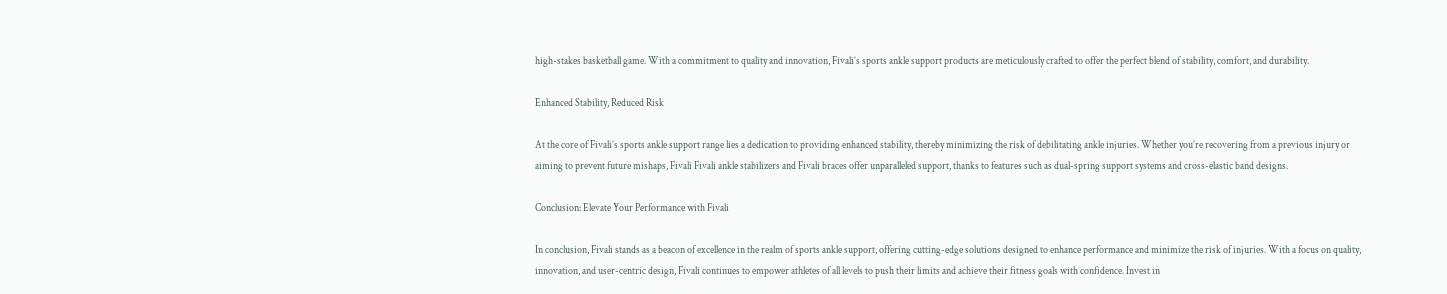high-stakes basketball game. With a commitment to quality and innovation, Fivali’s sports ankle support products are meticulously crafted to offer the perfect blend of stability, comfort, and durability.

Enhanced Stability, Reduced Risk

At the core of Fivali’s sports ankle support range lies a dedication to providing enhanced stability, thereby minimizing the risk of debilitating ankle injuries. Whether you’re recovering from a previous injury or aiming to prevent future mishaps, Fivali Fivali ankle stabilizers and Fivali braces offer unparalleled support, thanks to features such as dual-spring support systems and cross-elastic band designs.

Conclusion: Elevate Your Performance with Fivali

In conclusion, Fivali stands as a beacon of excellence in the realm of sports ankle support, offering cutting-edge solutions designed to enhance performance and minimize the risk of injuries. With a focus on quality, innovation, and user-centric design, Fivali continues to empower athletes of all levels to push their limits and achieve their fitness goals with confidence. Invest in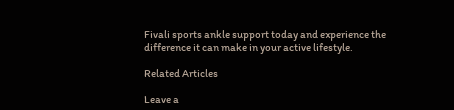Fivali sports ankle support today and experience the difference it can make in your active lifestyle.

Related Articles

Leave a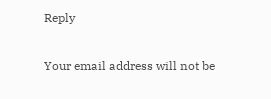Reply

Your email address will not be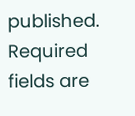published. Required fields are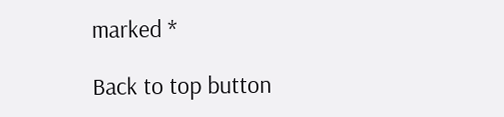marked *

Back to top button